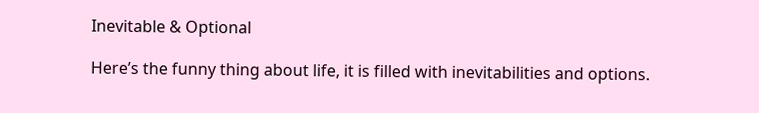Inevitable & Optional

Here’s the funny thing about life, it is filled with inevitabilities and options.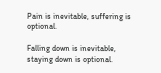Pain is inevitable, suffering is optional.

Falling down is inevitable, staying down is optional.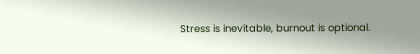Stress is inevitable, burnout is optional.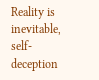Reality is inevitable, self-deception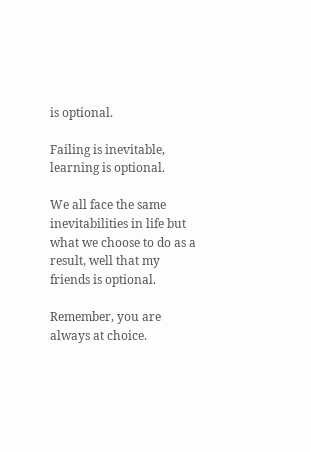is optional.

Failing is inevitable, learning is optional.

We all face the same inevitabilities in life but what we choose to do as a result, well that my friends is optional.

Remember, you are always at choice.